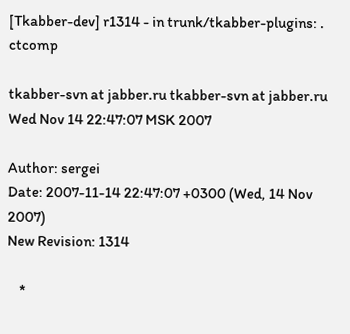[Tkabber-dev] r1314 - in trunk/tkabber-plugins: . ctcomp

tkabber-svn at jabber.ru tkabber-svn at jabber.ru
Wed Nov 14 22:47:07 MSK 2007

Author: sergei
Date: 2007-11-14 22:47:07 +0300 (Wed, 14 Nov 2007)
New Revision: 1314

    *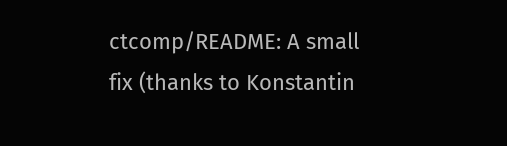ctcomp/README: A small fix (thanks to Konstantin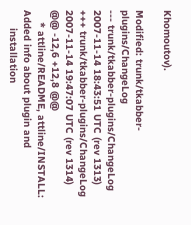Khomoutov).

Modified: trunk/tkabber-plugins/ChangeLog
--- trunk/tkabber-plugins/ChangeLog 2007-11-14 18:43:51 UTC (rev 1313)
+++ trunk/tkabber-plugins/ChangeLog 2007-11-14 19:47:07 UTC (rev 1314)
@@ -12,6 +12,8 @@
    * attline/README, attline/INSTALL: Added info about plugin and
      installation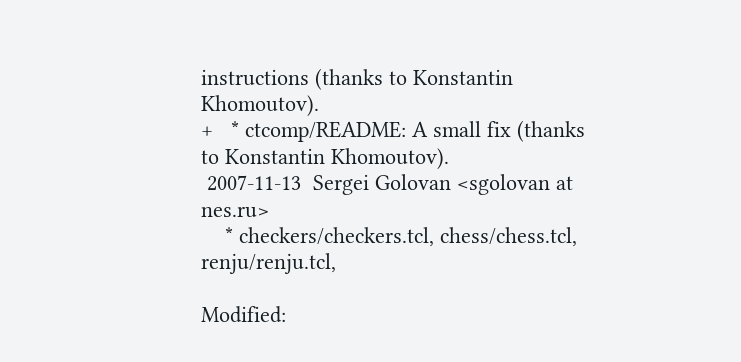instructions (thanks to Konstantin Khomoutov).
+   * ctcomp/README: A small fix (thanks to Konstantin Khomoutov).
 2007-11-13  Sergei Golovan <sgolovan at nes.ru>
    * checkers/checkers.tcl, chess/chess.tcl, renju/renju.tcl,

Modified: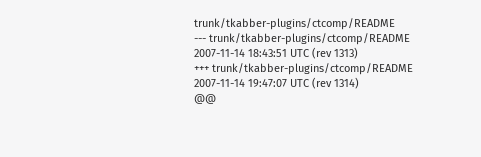trunk/tkabber-plugins/ctcomp/README
--- trunk/tkabber-plugins/ctcomp/README 2007-11-14 18:43:51 UTC (rev 1313)
+++ trunk/tkabber-plugins/ctcomp/README 2007-11-14 19:47:07 UTC (rev 1314)
@@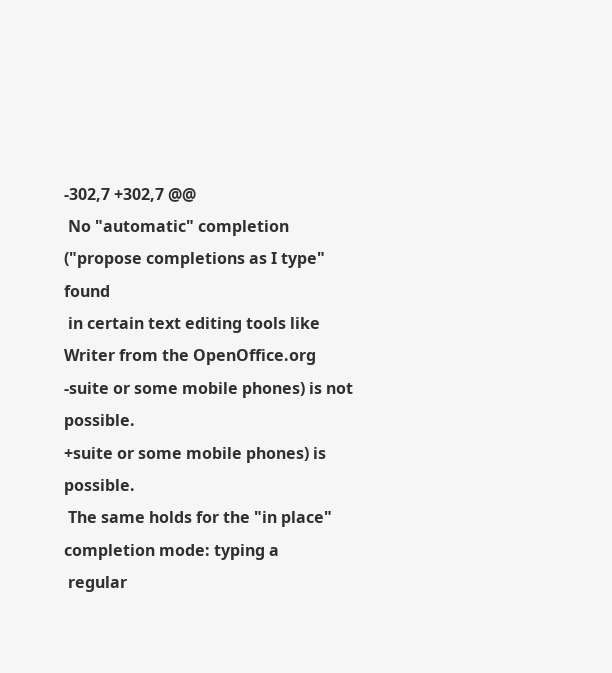-302,7 +302,7 @@
 No "automatic" completion ("propose completions as I type" found
 in certain text editing tools like Writer from the OpenOffice.org
-suite or some mobile phones) is not possible.
+suite or some mobile phones) is possible.
 The same holds for the "in place" completion mode: typing a
 regular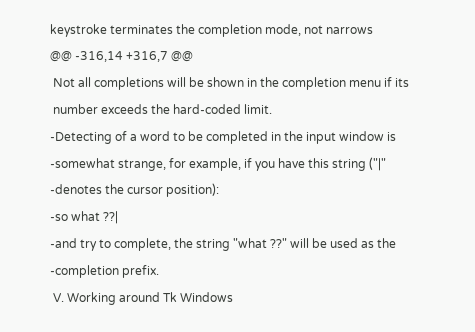keystroke terminates the completion mode, not narrows
@@ -316,14 +316,7 @@
 Not all completions will be shown in the completion menu if its
 number exceeds the hard-coded limit.
-Detecting of a word to be completed in the input window is
-somewhat strange, for example, if you have this string ("|"
-denotes the cursor position):
-so what ??|
-and try to complete, the string "what ??" will be used as the
-completion prefix.
 V. Working around Tk Windows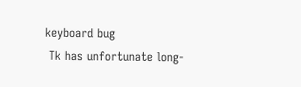keyboard bug
 Tk has unfortunate long-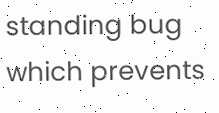standing bug which prevents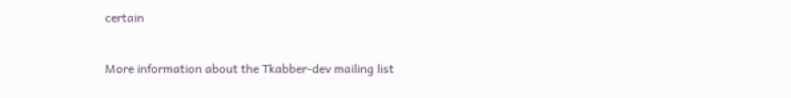certain

More information about the Tkabber-dev mailing list